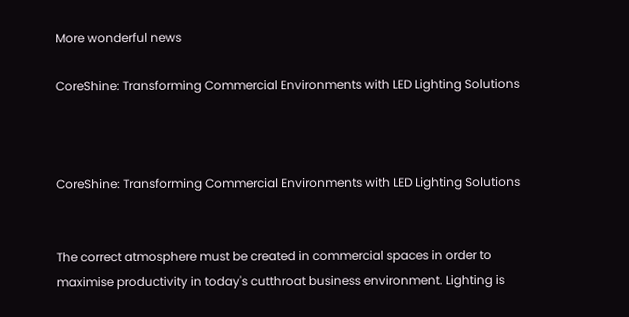More wonderful news

CoreShine: Transforming Commercial Environments with LED Lighting Solutions



CoreShine: Transforming Commercial Environments with LED Lighting Solutions


The correct atmosphere must be created in commercial spaces in order to maximise productivity in today's cutthroat business environment. Lighting is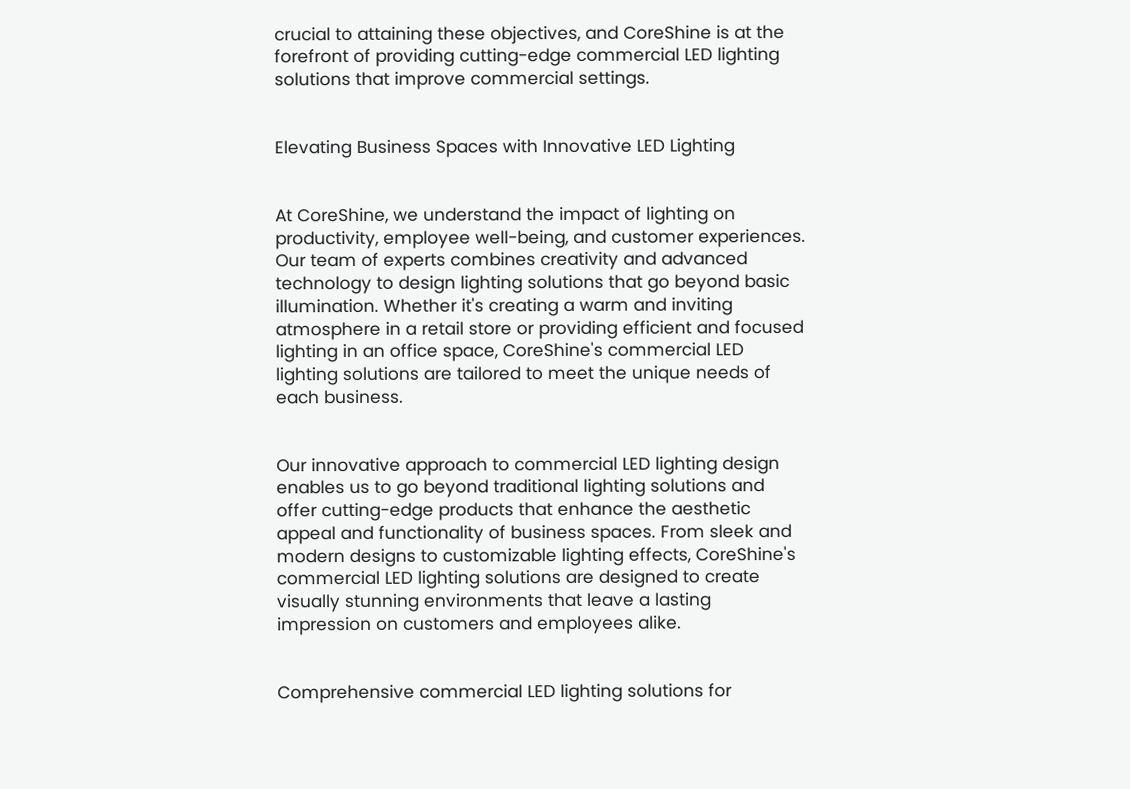crucial to attaining these objectives, and CoreShine is at the forefront of providing cutting-edge commercial LED lighting solutions that improve commercial settings.


Elevating Business Spaces with Innovative LED Lighting


At CoreShine, we understand the impact of lighting on productivity, employee well-being, and customer experiences. Our team of experts combines creativity and advanced technology to design lighting solutions that go beyond basic illumination. Whether it's creating a warm and inviting atmosphere in a retail store or providing efficient and focused lighting in an office space, CoreShine's commercial LED lighting solutions are tailored to meet the unique needs of each business.


Our innovative approach to commercial LED lighting design enables us to go beyond traditional lighting solutions and offer cutting-edge products that enhance the aesthetic appeal and functionality of business spaces. From sleek and modern designs to customizable lighting effects, CoreShine's commercial LED lighting solutions are designed to create visually stunning environments that leave a lasting impression on customers and employees alike.


Comprehensive commercial LED lighting solutions for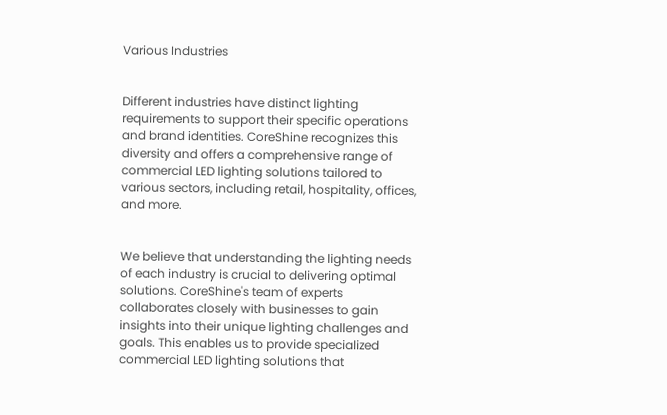Various Industries


Different industries have distinct lighting requirements to support their specific operations and brand identities. CoreShine recognizes this diversity and offers a comprehensive range of commercial LED lighting solutions tailored to various sectors, including retail, hospitality, offices, and more.


We believe that understanding the lighting needs of each industry is crucial to delivering optimal solutions. CoreShine's team of experts collaborates closely with businesses to gain insights into their unique lighting challenges and goals. This enables us to provide specialized commercial LED lighting solutions that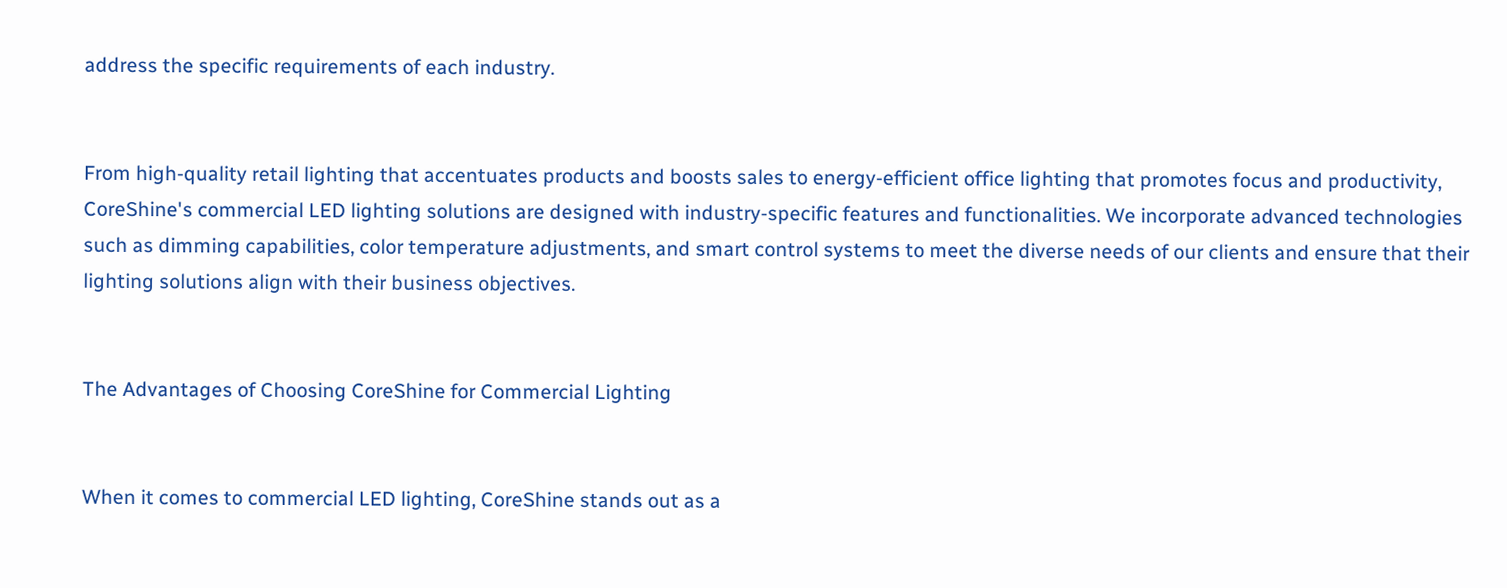address the specific requirements of each industry.


From high-quality retail lighting that accentuates products and boosts sales to energy-efficient office lighting that promotes focus and productivity, CoreShine's commercial LED lighting solutions are designed with industry-specific features and functionalities. We incorporate advanced technologies such as dimming capabilities, color temperature adjustments, and smart control systems to meet the diverse needs of our clients and ensure that their lighting solutions align with their business objectives.


The Advantages of Choosing CoreShine for Commercial Lighting


When it comes to commercial LED lighting, CoreShine stands out as a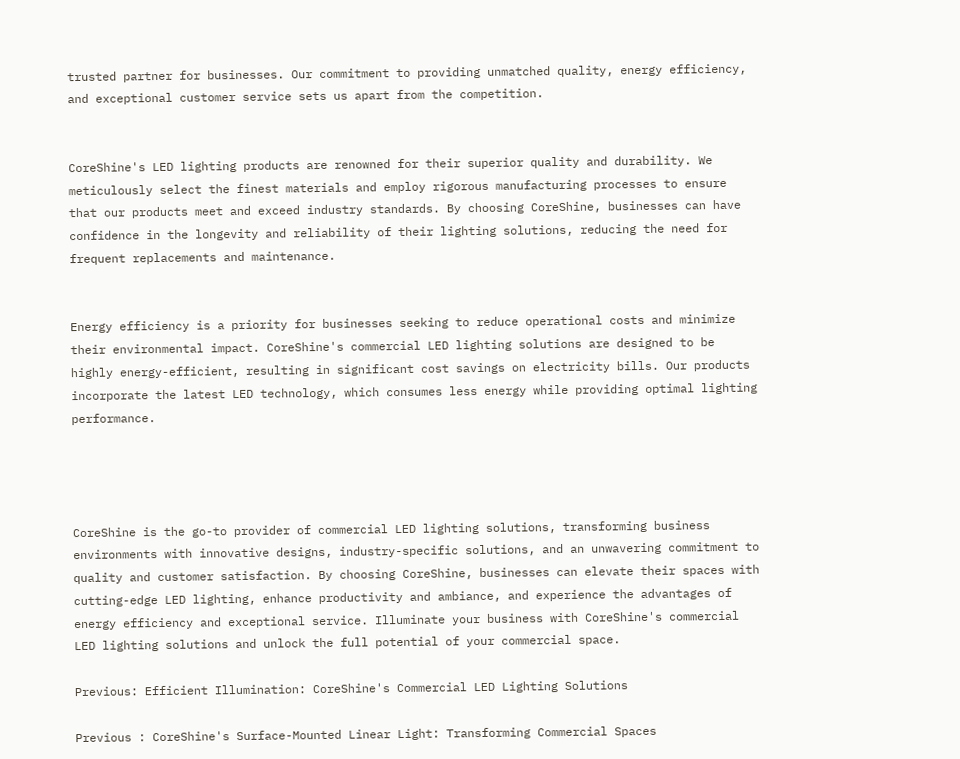trusted partner for businesses. Our commitment to providing unmatched quality, energy efficiency, and exceptional customer service sets us apart from the competition.


CoreShine's LED lighting products are renowned for their superior quality and durability. We meticulously select the finest materials and employ rigorous manufacturing processes to ensure that our products meet and exceed industry standards. By choosing CoreShine, businesses can have confidence in the longevity and reliability of their lighting solutions, reducing the need for frequent replacements and maintenance.


Energy efficiency is a priority for businesses seeking to reduce operational costs and minimize their environmental impact. CoreShine's commercial LED lighting solutions are designed to be highly energy-efficient, resulting in significant cost savings on electricity bills. Our products incorporate the latest LED technology, which consumes less energy while providing optimal lighting performance.




CoreShine is the go-to provider of commercial LED lighting solutions, transforming business environments with innovative designs, industry-specific solutions, and an unwavering commitment to quality and customer satisfaction. By choosing CoreShine, businesses can elevate their spaces with cutting-edge LED lighting, enhance productivity and ambiance, and experience the advantages of energy efficiency and exceptional service. Illuminate your business with CoreShine's commercial LED lighting solutions and unlock the full potential of your commercial space.

Previous: Efficient Illumination: CoreShine's Commercial LED Lighting Solutions

Previous : CoreShine's Surface-Mounted Linear Light: Transforming Commercial Spaces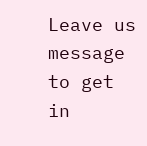Leave us message to get in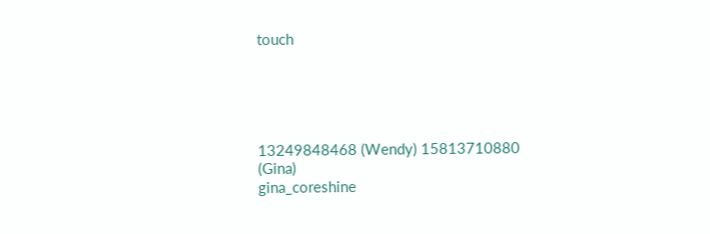touch





13249848468 (Wendy) 15813710880 (Gina)
gina_coreshine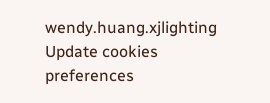wendy.huang.xjlighting
Update cookies preferences